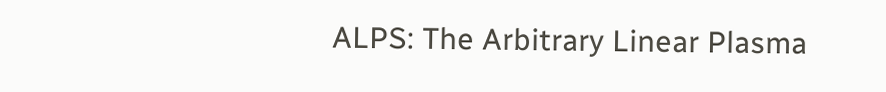ALPS: The Arbitrary Linear Plasma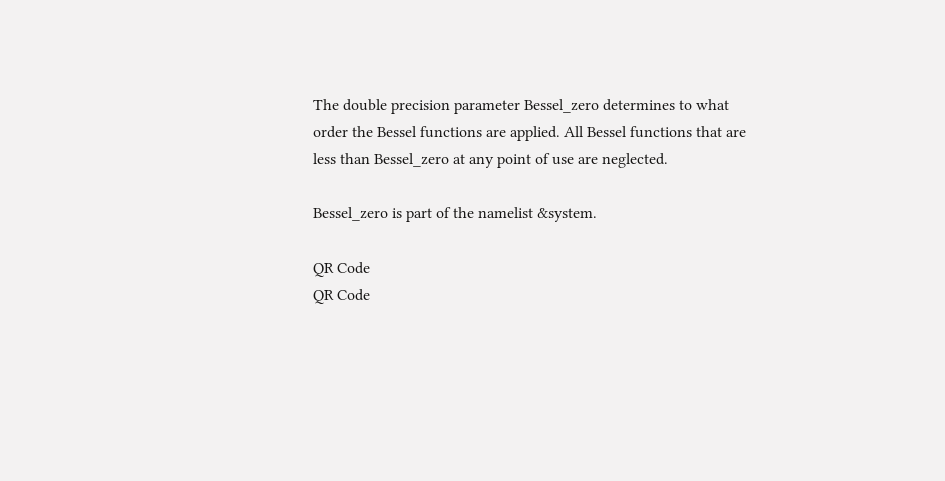The double precision parameter Bessel_zero determines to what order the Bessel functions are applied. All Bessel functions that are less than Bessel_zero at any point of use are neglected.

Bessel_zero is part of the namelist &system.

QR Code
QR Code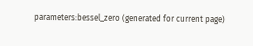parameters:bessel_zero (generated for current page)